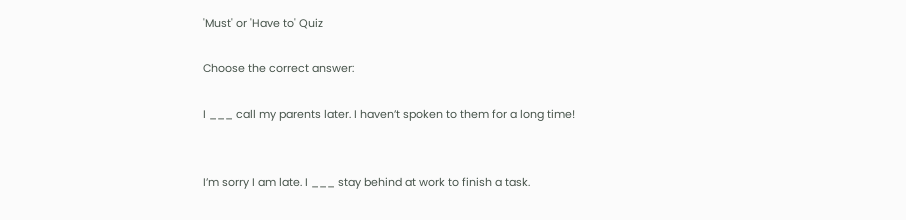'Must' or 'Have to' Quiz

Choose the correct answer:

I ___ call my parents later. I haven’t spoken to them for a long time!


I’m sorry I am late. I ___ stay behind at work to finish a task.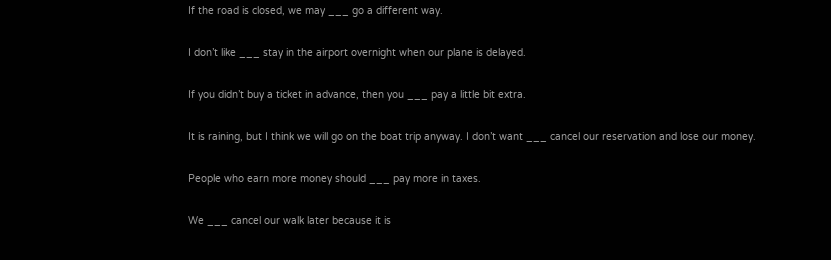If the road is closed, we may ___ go a different way.


I don’t like ___ stay in the airport overnight when our plane is delayed.


If you didn’t buy a ticket in advance, then you ___ pay a little bit extra.


It is raining, but I think we will go on the boat trip anyway. I don’t want ___ cancel our reservation and lose our money.


People who earn more money should ___ pay more in taxes.


We ___ cancel our walk later because it is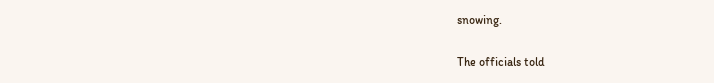snowing.


The officials told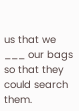us that we ___ our bags so that they could search them.